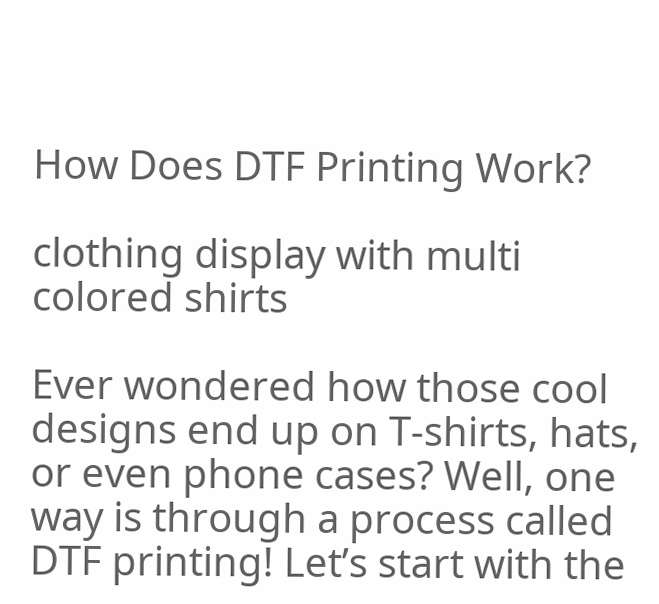How Does DTF Printing Work?

clothing display with multi colored shirts

Ever wondered how those cool designs end up on T-shirts, hats, or even phone cases? Well, one way is through a process called DTF printing! Let’s start with the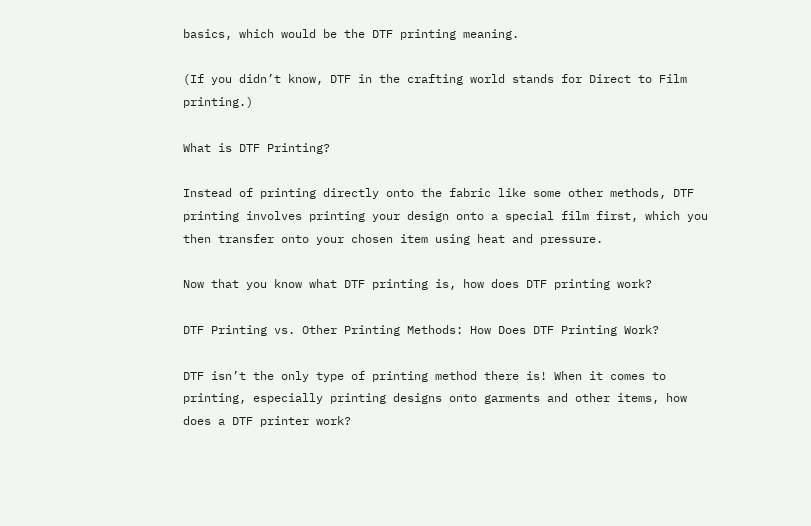basics, which would be the DTF printing meaning.

(If you didn’t know, DTF in the crafting world stands for Direct to Film printing.)

What is DTF Printing?

Instead of printing directly onto the fabric like some other methods, DTF printing involves printing your design onto a special film first, which you then transfer onto your chosen item using heat and pressure.

Now that you know what DTF printing is, how does DTF printing work?

DTF Printing vs. Other Printing Methods: How Does DTF Printing Work?

DTF isn’t the only type of printing method there is! When it comes to printing, especially printing designs onto garments and other items, how does a DTF printer work?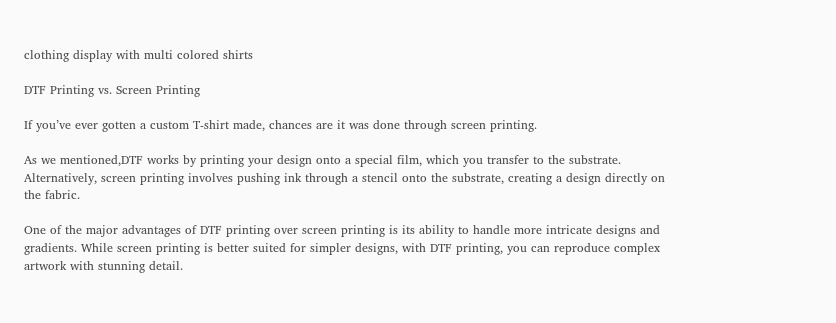clothing display with multi colored shirts

DTF Printing vs. Screen Printing

If you’ve ever gotten a custom T-shirt made, chances are it was done through screen printing.

As we mentioned,DTF works by printing your design onto a special film, which you transfer to the substrate. Alternatively, screen printing involves pushing ink through a stencil onto the substrate, creating a design directly on the fabric.

One of the major advantages of DTF printing over screen printing is its ability to handle more intricate designs and gradients. While screen printing is better suited for simpler designs, with DTF printing, you can reproduce complex artwork with stunning detail.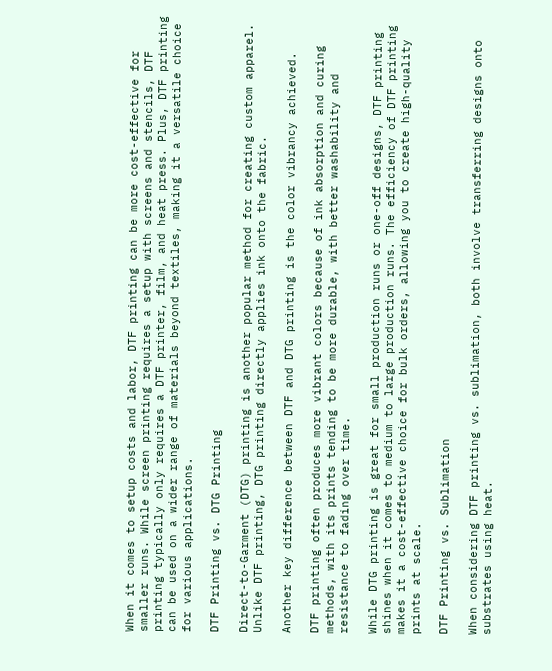When it comes to setup costs and labor, DTF printing can be more cost-effective for smaller runs. While screen printing requires a setup with screens and stencils, DTF printing typically only requires a DTF printer, film, and heat press. Plus, DTF printing can be used on a wider range of materials beyond textiles, making it a versatile choice for various applications.

DTF Printing vs. DTG Printing

Direct-to-Garment (DTG) printing is another popular method for creating custom apparel. Unlike DTF printing, DTG printing directly applies ink onto the fabric.

Another key difference between DTF and DTG printing is the color vibrancy achieved.

DTF printing often produces more vibrant colors because of ink absorption and curing methods, with its prints tending to be more durable, with better washability and resistance to fading over time.

While DTG printing is great for small production runs or one-off designs, DTF printing shines when it comes to medium to large production runs. The efficiency of DTF printing makes it a cost-effective choice for bulk orders, allowing you to create high-quality prints at scale.

DTF Printing vs. Sublimation

When considering DTF printing vs. sublimation, both involve transferring designs onto substrates using heat.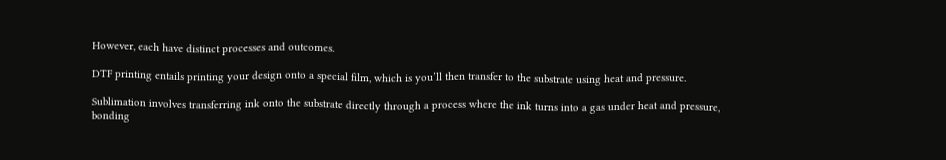However, each have distinct processes and outcomes.

DTF printing entails printing your design onto a special film, which is you’ll then transfer to the substrate using heat and pressure.

Sublimation involves transferring ink onto the substrate directly through a process where the ink turns into a gas under heat and pressure, bonding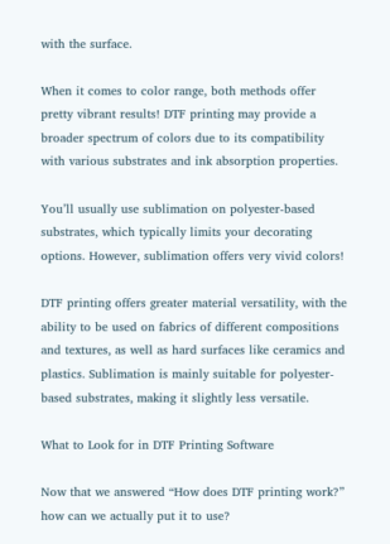with the surface.

When it comes to color range, both methods offer pretty vibrant results! DTF printing may provide a broader spectrum of colors due to its compatibility with various substrates and ink absorption properties.

You’ll usually use sublimation on polyester-based substrates, which typically limits your decorating options. However, sublimation offers very vivid colors!

DTF printing offers greater material versatility, with the ability to be used on fabrics of different compositions and textures, as well as hard surfaces like ceramics and plastics. Sublimation is mainly suitable for polyester-based substrates, making it slightly less versatile.

What to Look for in DTF Printing Software

Now that we answered “How does DTF printing work?” how can we actually put it to use?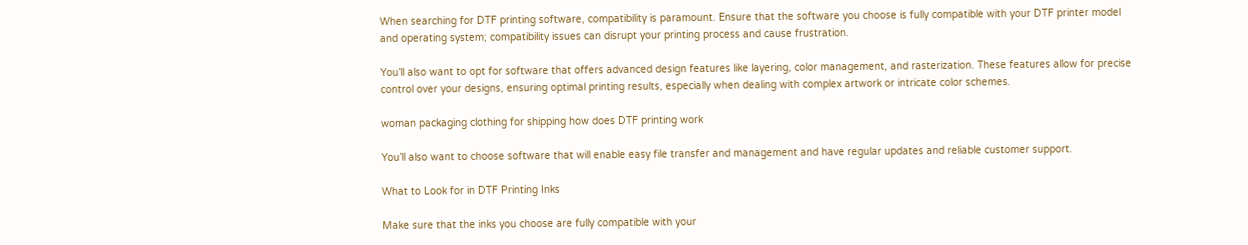When searching for DTF printing software, compatibility is paramount. Ensure that the software you choose is fully compatible with your DTF printer model and operating system; compatibility issues can disrupt your printing process and cause frustration.

You’ll also want to opt for software that offers advanced design features like layering, color management, and rasterization. These features allow for precise control over your designs, ensuring optimal printing results, especially when dealing with complex artwork or intricate color schemes.

woman packaging clothing for shipping how does DTF printing work

You’ll also want to choose software that will enable easy file transfer and management and have regular updates and reliable customer support.

What to Look for in DTF Printing Inks

Make sure that the inks you choose are fully compatible with your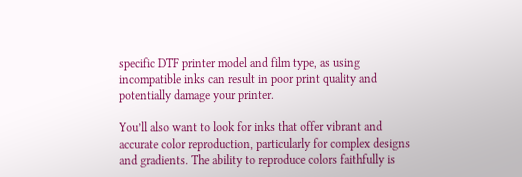specific DTF printer model and film type, as using incompatible inks can result in poor print quality and potentially damage your printer.

You’ll also want to look for inks that offer vibrant and accurate color reproduction, particularly for complex designs and gradients. The ability to reproduce colors faithfully is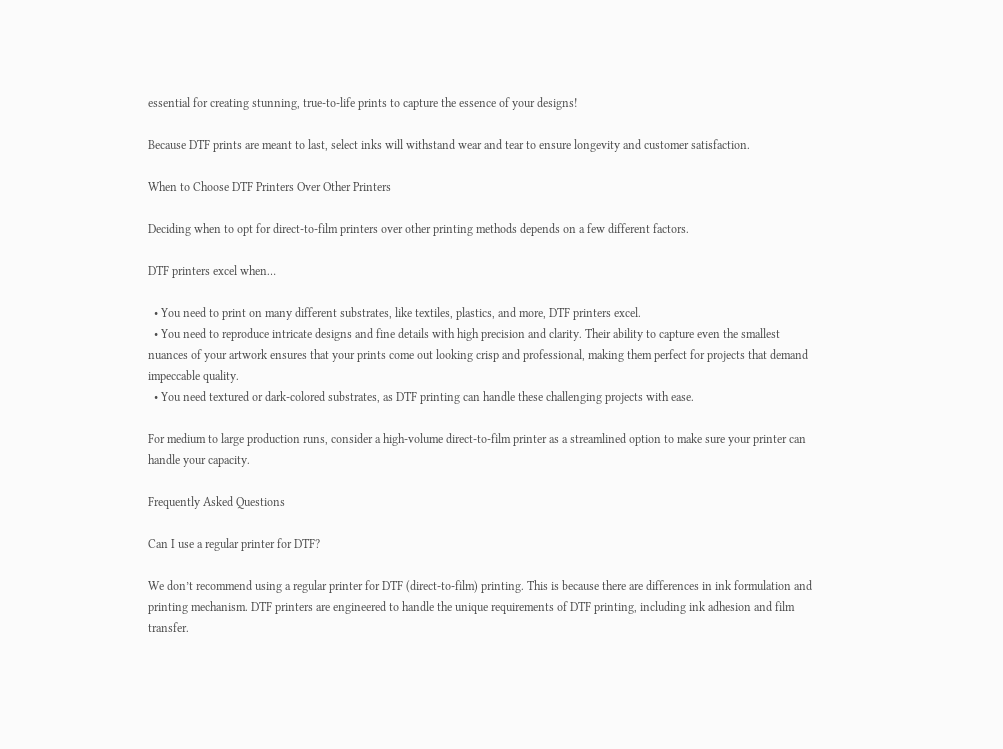essential for creating stunning, true-to-life prints to capture the essence of your designs!

Because DTF prints are meant to last, select inks will withstand wear and tear to ensure longevity and customer satisfaction.

When to Choose DTF Printers Over Other Printers

Deciding when to opt for direct-to-film printers over other printing methods depends on a few different factors.

DTF printers excel when…

  • You need to print on many different substrates, like textiles, plastics, and more, DTF printers excel.
  • You need to reproduce intricate designs and fine details with high precision and clarity. Their ability to capture even the smallest nuances of your artwork ensures that your prints come out looking crisp and professional, making them perfect for projects that demand impeccable quality.
  • You need textured or dark-colored substrates, as DTF printing can handle these challenging projects with ease.

For medium to large production runs, consider a high-volume direct-to-film printer as a streamlined option to make sure your printer can handle your capacity.

Frequently Asked Questions

Can I use a regular printer for DTF?

We don’t recommend using a regular printer for DTF (direct-to-film) printing. This is because there are differences in ink formulation and printing mechanism. DTF printers are engineered to handle the unique requirements of DTF printing, including ink adhesion and film transfer.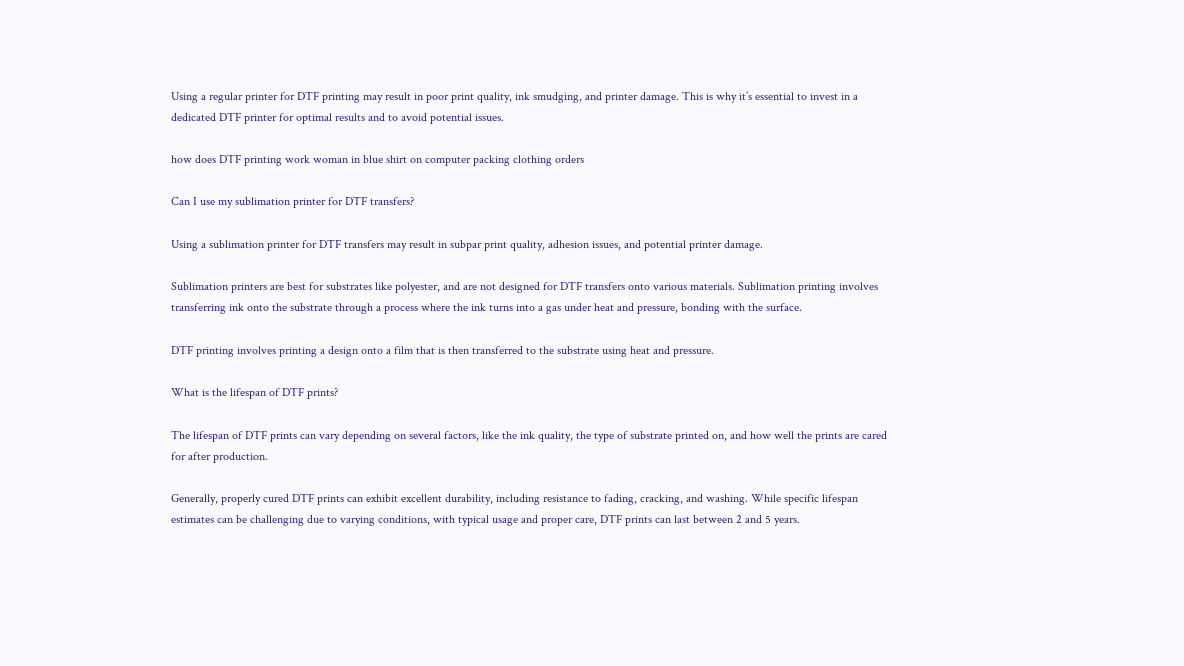Using a regular printer for DTF printing may result in poor print quality, ink smudging, and printer damage. This is why it’s essential to invest in a dedicated DTF printer for optimal results and to avoid potential issues.

how does DTF printing work woman in blue shirt on computer packing clothing orders

Can I use my sublimation printer for DTF transfers?

Using a sublimation printer for DTF transfers may result in subpar print quality, adhesion issues, and potential printer damage.

Sublimation printers are best for substrates like polyester, and are not designed for DTF transfers onto various materials. Sublimation printing involves transferring ink onto the substrate through a process where the ink turns into a gas under heat and pressure, bonding with the surface.

DTF printing involves printing a design onto a film that is then transferred to the substrate using heat and pressure.

What is the lifespan of DTF prints?

The lifespan of DTF prints can vary depending on several factors, like the ink quality, the type of substrate printed on, and how well the prints are cared for after production.

Generally, properly cured DTF prints can exhibit excellent durability, including resistance to fading, cracking, and washing. While specific lifespan estimates can be challenging due to varying conditions, with typical usage and proper care, DTF prints can last between 2 and 5 years.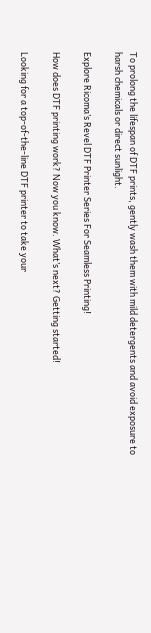To prolong the lifespan of DTF prints, gently wash them with mild detergents and avoid exposure to harsh chemicals or direct sunlight.

Explore Ricoma’s Revel DTF Printer Series For Seamless Printing!

How does DTF printing work? Now you know. What’s next? Getting started!

Looking for a top-of-the-line DTF printer to take your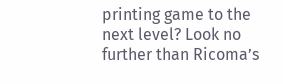printing game to the next level? Look no further than Ricoma’s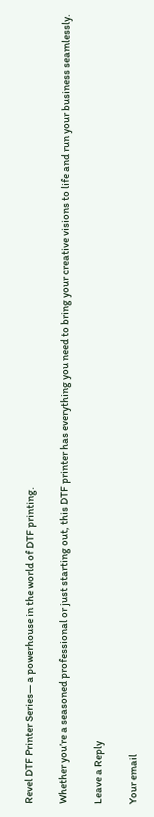Revel DTF Printer Series— a powerhouse in the world of DTF printing.

Whether you’re a seasoned professional or just starting out, this DTF printer has everything you need to bring your creative visions to life and run your business seamlessly.

Leave a Reply

Your email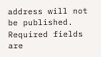address will not be published. Required fields are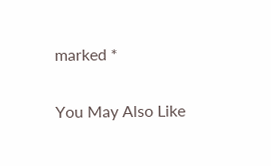marked *

You May Also Like